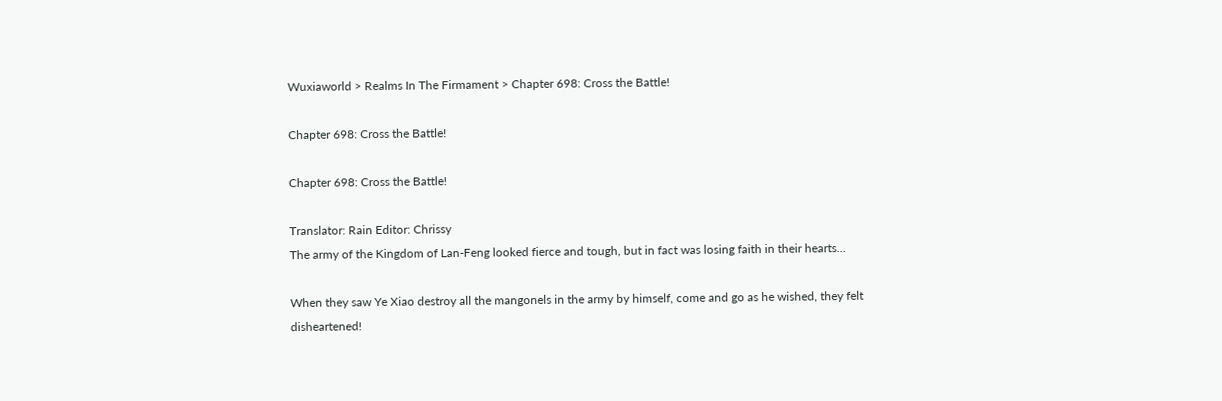Wuxiaworld > Realms In The Firmament > Chapter 698: Cross the Battle!

Chapter 698: Cross the Battle!

Chapter 698: Cross the Battle!

Translator: Rain Editor: Chrissy
The army of the Kingdom of Lan-Feng looked fierce and tough, but in fact was losing faith in their hearts…

When they saw Ye Xiao destroy all the mangonels in the army by himself, come and go as he wished, they felt disheartened!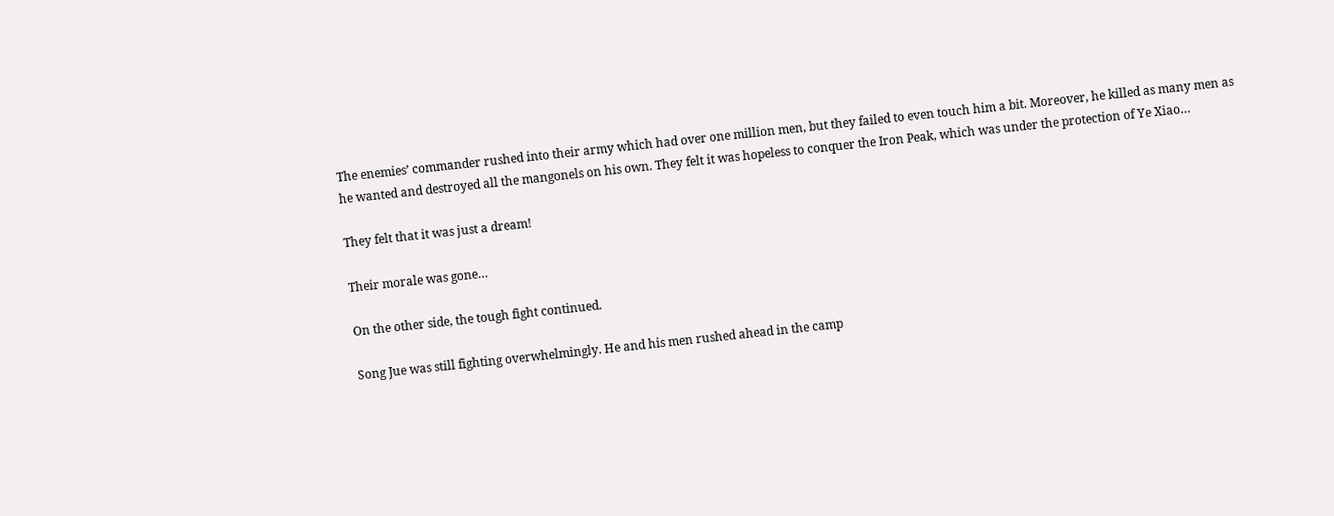The enemies’ commander rushed into their army which had over one million men, but they failed to even touch him a bit. Moreover, he killed as many men as he wanted and destroyed all the mangonels on his own. They felt it was hopeless to conquer the Iron Peak, which was under the protection of Ye Xiao…

They felt that it was just a dream!

Their morale was gone…

On the other side, the tough fight continued.

Song Jue was still fighting overwhelmingly. He and his men rushed ahead in the camp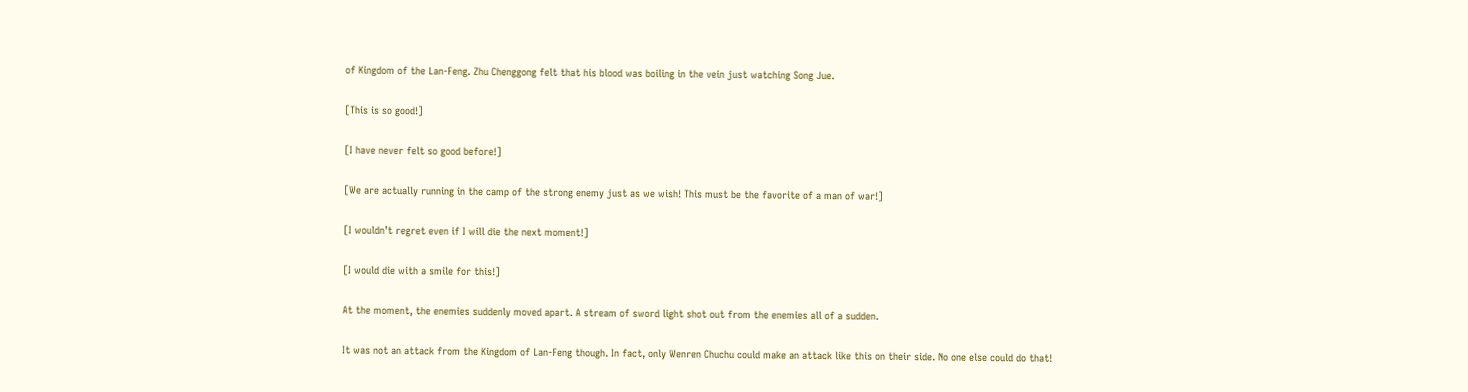of Kingdom of the Lan-Feng. Zhu Chenggong felt that his blood was boiling in the vein just watching Song Jue.

[This is so good!]

[I have never felt so good before!]

[We are actually running in the camp of the strong enemy just as we wish! This must be the favorite of a man of war!]

[I wouldn’t regret even if I will die the next moment!]

[I would die with a smile for this!]

At the moment, the enemies suddenly moved apart. A stream of sword light shot out from the enemies all of a sudden.

It was not an attack from the Kingdom of Lan-Feng though. In fact, only Wenren Chuchu could make an attack like this on their side. No one else could do that!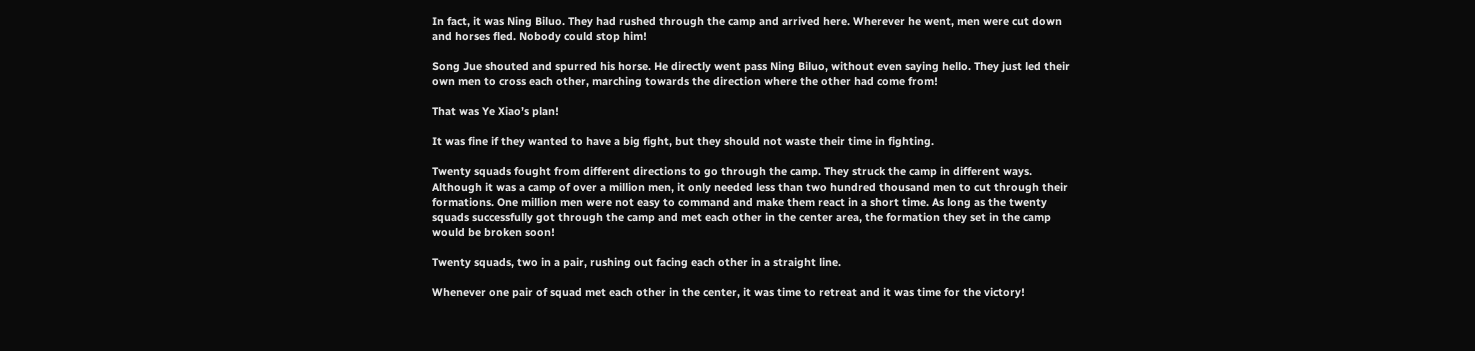In fact, it was Ning Biluo. They had rushed through the camp and arrived here. Wherever he went, men were cut down and horses fled. Nobody could stop him!

Song Jue shouted and spurred his horse. He directly went pass Ning Biluo, without even saying hello. They just led their own men to cross each other, marching towards the direction where the other had come from!

That was Ye Xiao’s plan!

It was fine if they wanted to have a big fight, but they should not waste their time in fighting.

Twenty squads fought from different directions to go through the camp. They struck the camp in different ways. Although it was a camp of over a million men, it only needed less than two hundred thousand men to cut through their formations. One million men were not easy to command and make them react in a short time. As long as the twenty squads successfully got through the camp and met each other in the center area, the formation they set in the camp would be broken soon!

Twenty squads, two in a pair, rushing out facing each other in a straight line.

Whenever one pair of squad met each other in the center, it was time to retreat and it was time for the victory!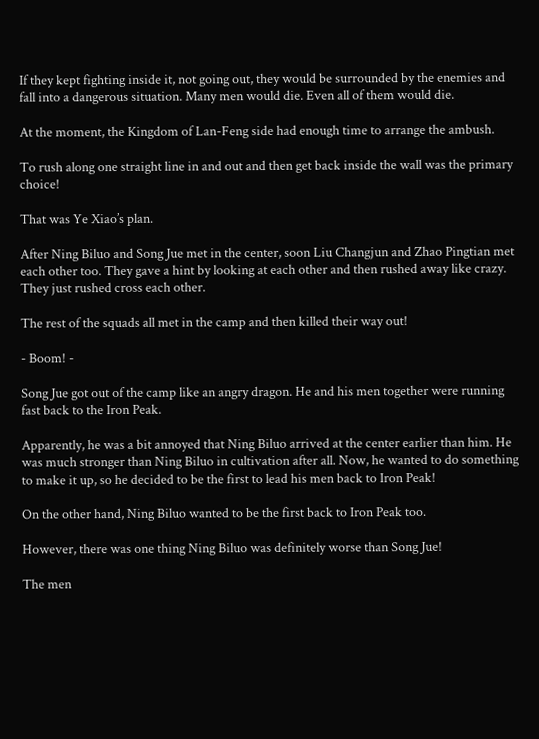If they kept fighting inside it, not going out, they would be surrounded by the enemies and fall into a dangerous situation. Many men would die. Even all of them would die.

At the moment, the Kingdom of Lan-Feng side had enough time to arrange the ambush.

To rush along one straight line in and out and then get back inside the wall was the primary choice!

That was Ye Xiao’s plan.

After Ning Biluo and Song Jue met in the center, soon Liu Changjun and Zhao Pingtian met each other too. They gave a hint by looking at each other and then rushed away like crazy. They just rushed cross each other.

The rest of the squads all met in the camp and then killed their way out!

- Boom! -

Song Jue got out of the camp like an angry dragon. He and his men together were running fast back to the Iron Peak.

Apparently, he was a bit annoyed that Ning Biluo arrived at the center earlier than him. He was much stronger than Ning Biluo in cultivation after all. Now, he wanted to do something to make it up, so he decided to be the first to lead his men back to Iron Peak!

On the other hand, Ning Biluo wanted to be the first back to Iron Peak too.

However, there was one thing Ning Biluo was definitely worse than Song Jue!

The men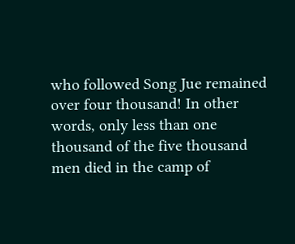who followed Song Jue remained over four thousand! In other words, only less than one thousand of the five thousand men died in the camp of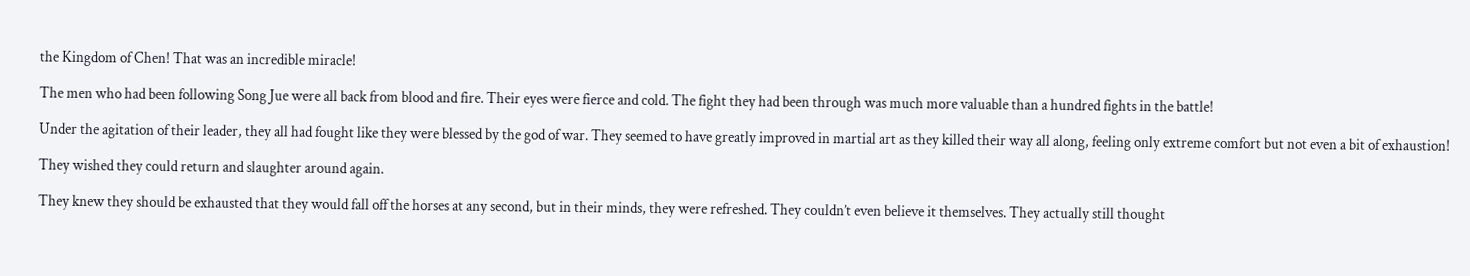the Kingdom of Chen! That was an incredible miracle!

The men who had been following Song Jue were all back from blood and fire. Their eyes were fierce and cold. The fight they had been through was much more valuable than a hundred fights in the battle!

Under the agitation of their leader, they all had fought like they were blessed by the god of war. They seemed to have greatly improved in martial art as they killed their way all along, feeling only extreme comfort but not even a bit of exhaustion!

They wished they could return and slaughter around again.

They knew they should be exhausted that they would fall off the horses at any second, but in their minds, they were refreshed. They couldn’t even believe it themselves. They actually still thought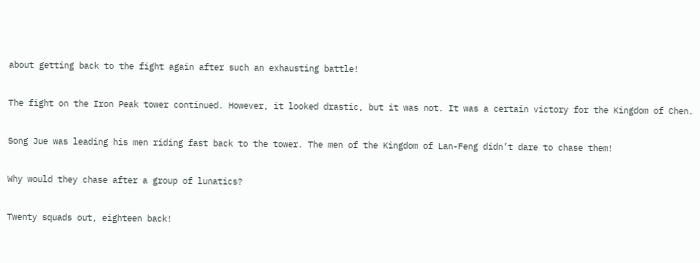about getting back to the fight again after such an exhausting battle!

The fight on the Iron Peak tower continued. However, it looked drastic, but it was not. It was a certain victory for the Kingdom of Chen.

Song Jue was leading his men riding fast back to the tower. The men of the Kingdom of Lan-Feng didn’t dare to chase them!

Why would they chase after a group of lunatics?

Twenty squads out, eighteen back!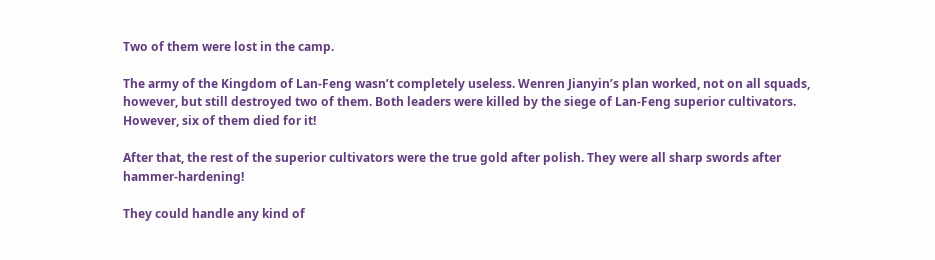Two of them were lost in the camp.

The army of the Kingdom of Lan-Feng wasn’t completely useless. Wenren Jianyin’s plan worked, not on all squads, however, but still destroyed two of them. Both leaders were killed by the siege of Lan-Feng superior cultivators. However, six of them died for it!

After that, the rest of the superior cultivators were the true gold after polish. They were all sharp swords after hammer-hardening!

They could handle any kind of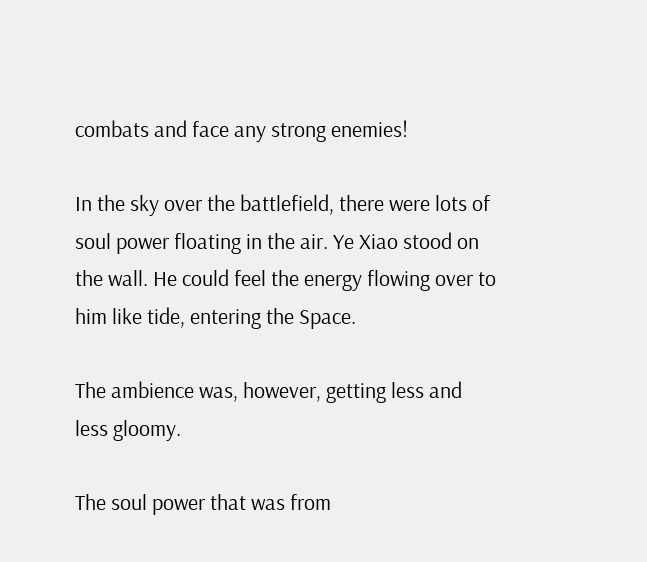combats and face any strong enemies!

In the sky over the battlefield, there were lots of soul power floating in the air. Ye Xiao stood on the wall. He could feel the energy flowing over to him like tide, entering the Space.

The ambience was, however, getting less and less gloomy.

The soul power that was from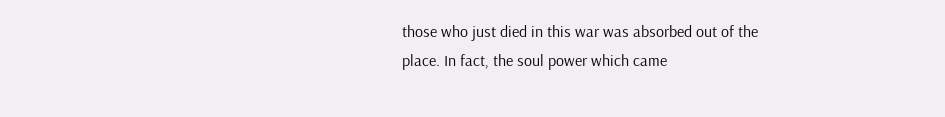those who just died in this war was absorbed out of the place. In fact, the soul power which came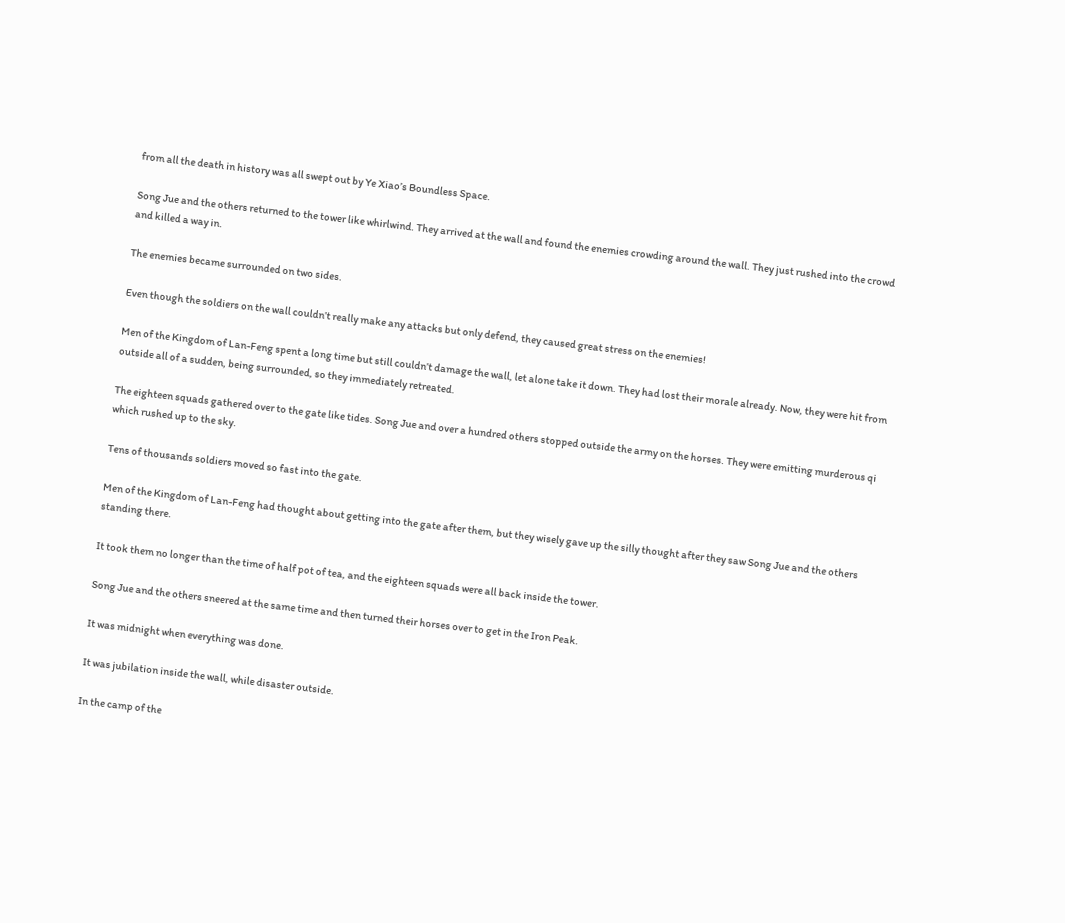from all the death in history was all swept out by Ye Xiao’s Boundless Space.

Song Jue and the others returned to the tower like whirlwind. They arrived at the wall and found the enemies crowding around the wall. They just rushed into the crowd and killed a way in.

The enemies became surrounded on two sides.

Even though the soldiers on the wall couldn’t really make any attacks but only defend, they caused great stress on the enemies!

Men of the Kingdom of Lan-Feng spent a long time but still couldn’t damage the wall, let alone take it down. They had lost their morale already. Now, they were hit from outside all of a sudden, being surrounded, so they immediately retreated.

The eighteen squads gathered over to the gate like tides. Song Jue and over a hundred others stopped outside the army on the horses. They were emitting murderous qi which rushed up to the sky.

Tens of thousands soldiers moved so fast into the gate.

Men of the Kingdom of Lan-Feng had thought about getting into the gate after them, but they wisely gave up the silly thought after they saw Song Jue and the others standing there.

It took them no longer than the time of half pot of tea, and the eighteen squads were all back inside the tower.

Song Jue and the others sneered at the same time and then turned their horses over to get in the Iron Peak.

It was midnight when everything was done.

It was jubilation inside the wall, while disaster outside.

In the camp of the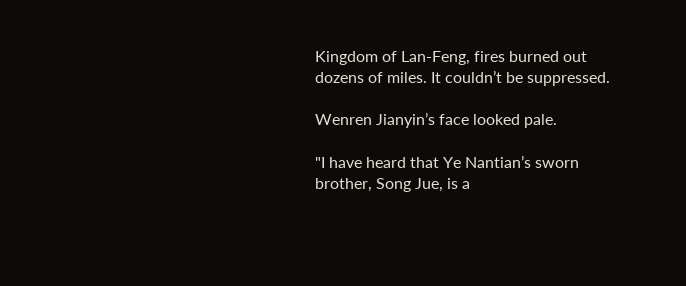Kingdom of Lan-Feng, fires burned out dozens of miles. It couldn’t be suppressed.

Wenren Jianyin’s face looked pale.

"I have heard that Ye Nantian’s sworn brother, Song Jue, is a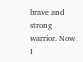brave and strong warrior. Now I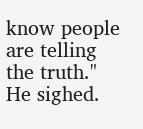know people are telling the truth." He sighed.